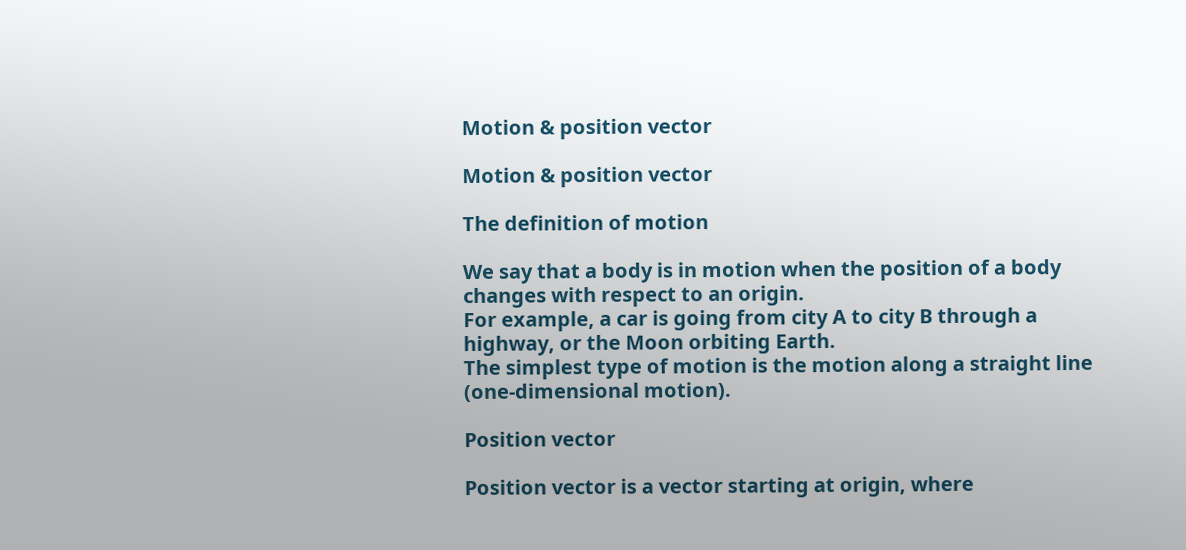Motion & position vector

Motion & position vector

The definition of motion

We say that a body is in motion when the position of a body changes with respect to an origin.
For example, a car is going from city A to city B through a highway, or the Moon orbiting Earth.
The simplest type of motion is the motion along a straight line (one-dimensional motion).

Position vector

Position vector is a vector starting at origin, where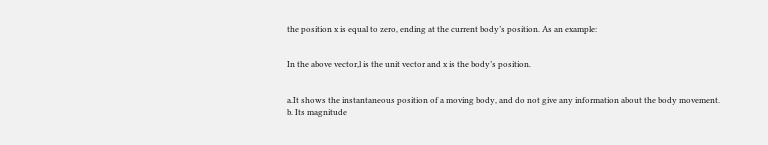the position x is equal to zero, ending at the current body’s position. As an example:


In the above vector,l is the unit vector and x is the body’s position.


a.It shows the instantaneous position of a moving body, and do not give any information about the body movement.
b. Its magnitude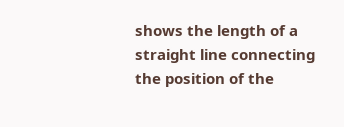shows the length of a straight line connecting the position of the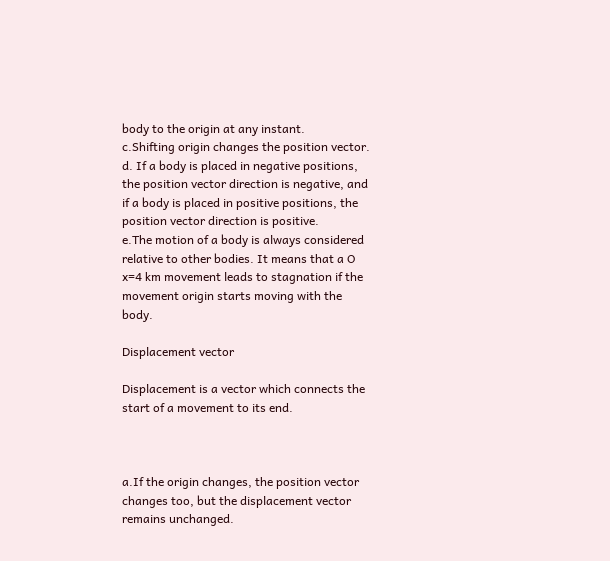body to the origin at any instant.
c.Shifting origin changes the position vector.
d. If a body is placed in negative positions, the position vector direction is negative, and if a body is placed in positive positions, the position vector direction is positive.
e.The motion of a body is always considered relative to other bodies. It means that a O x=4 km movement leads to stagnation if the movement origin starts moving with the body.

Displacement vector

Displacement is a vector which connects the start of a movement to its end.



a.If the origin changes, the position vector changes too, but the displacement vector remains unchanged.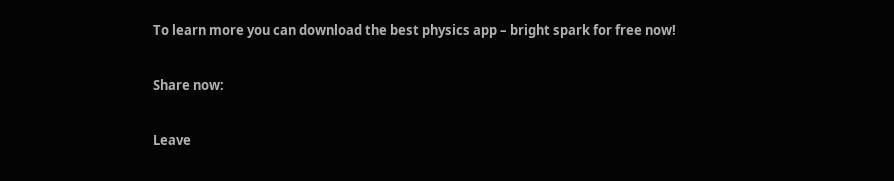To learn more you can download the best physics app – bright spark for free now!

Share now:

Leave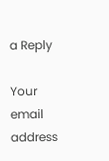a Reply

Your email address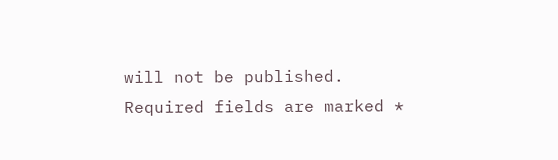will not be published. Required fields are marked *